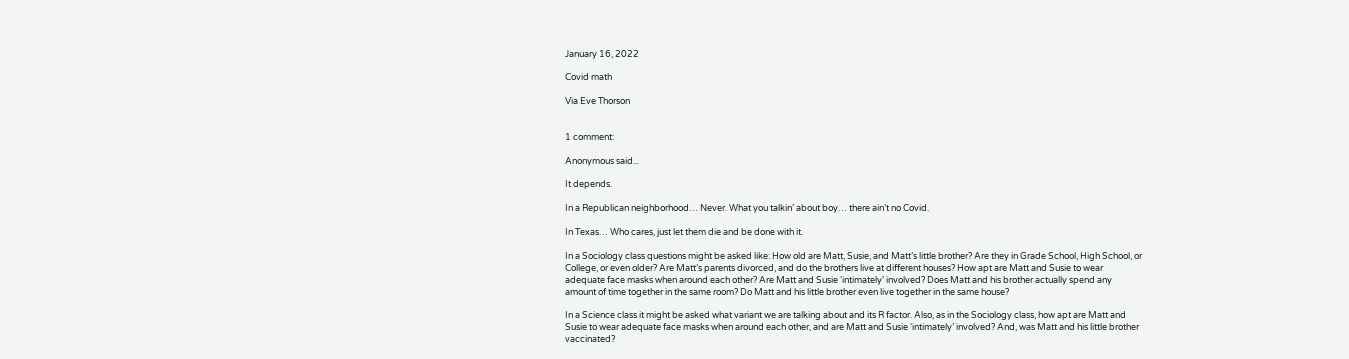January 16, 2022

Covid math

Via Eve Thorson


1 comment:

Anonymous said...

It depends.

In a Republican neighborhood… Never. What you talkin’ about boy… there ain’t no Covid.

In Texas… Who cares, just let them die and be done with it.

In a Sociology class questions might be asked like: How old are Matt, Susie, and Matt’s little brother? Are they in Grade School, High School, or College, or even older? Are Matt’s parents divorced, and do the brothers live at different houses? How apt are Matt and Susie to wear adequate face masks when around each other? Are Matt and Susie ‘intimately’ involved? Does Matt and his brother actually spend any amount of time together in the same room? Do Matt and his little brother even live together in the same house?

In a Science class it might be asked what variant we are talking about and its R factor. Also, as in the Sociology class, how apt are Matt and Susie to wear adequate face masks when around each other, and are Matt and Susie ‘intimately’ involved? And, was Matt and his little brother vaccinated?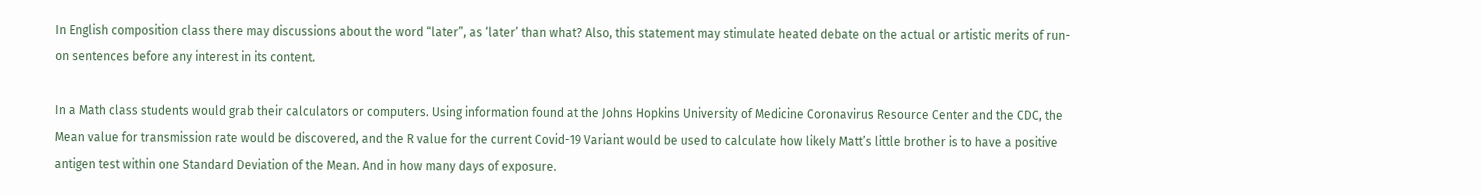In English composition class there may discussions about the word “later”, as ‘later’ than what? Also, this statement may stimulate heated debate on the actual or artistic merits of run-on sentences before any interest in its content.

In a Math class students would grab their calculators or computers. Using information found at the Johns Hopkins University of Medicine Coronavirus Resource Center and the CDC, the Mean value for transmission rate would be discovered, and the R value for the current Covid-19 Variant would be used to calculate how likely Matt’s little brother is to have a positive antigen test within one Standard Deviation of the Mean. And in how many days of exposure.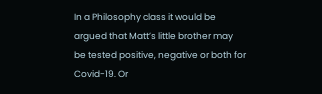In a Philosophy class it would be argued that Matt’s little brother may be tested positive, negative or both for Covid-19. Or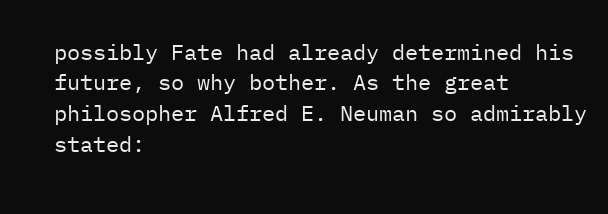possibly Fate had already determined his future, so why bother. As the great philosopher Alfred E. Neuman so admirably stated: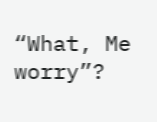“What, Me worry”?